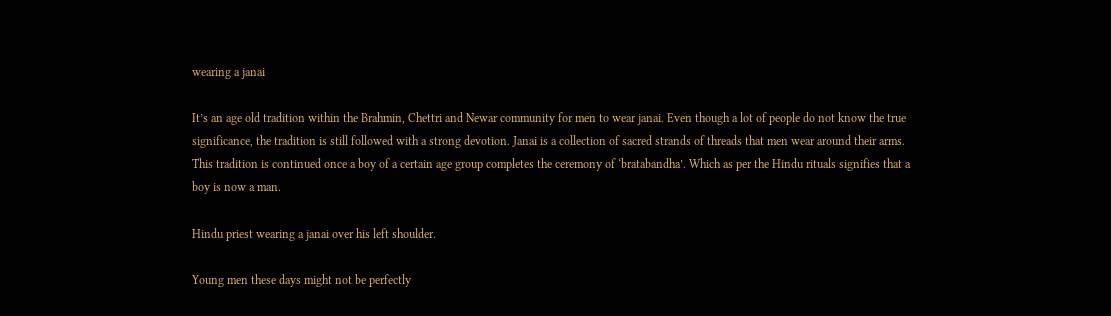wearing a janai

It’s an age old tradition within the Brahmin, Chettri and Newar community for men to wear janai. Even though a lot of people do not know the true significance, the tradition is still followed with a strong devotion. Janai is a collection of sacred strands of threads that men wear around their arms. This tradition is continued once a boy of a certain age group completes the ceremony of ‘bratabandha’. Which as per the Hindu rituals signifies that a boy is now a man.

Hindu priest wearing a janai over his left shoulder.

Young men these days might not be perfectly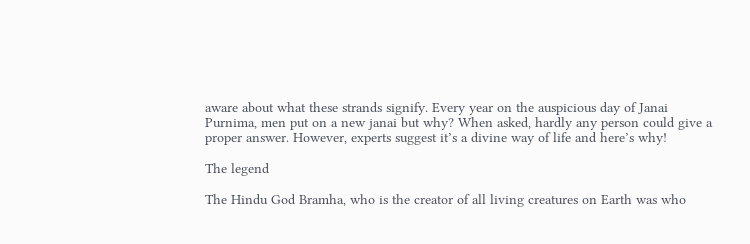aware about what these strands signify. Every year on the auspicious day of Janai Purnima, men put on a new janai but why? When asked, hardly any person could give a proper answer. However, experts suggest it’s a divine way of life and here’s why!

The legend

The Hindu God Bramha, who is the creator of all living creatures on Earth was who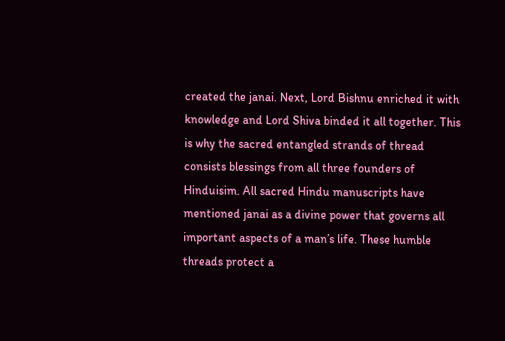created the janai. Next, Lord Bishnu enriched it with knowledge and Lord Shiva binded it all together. This is why the sacred entangled strands of thread consists blessings from all three founders of Hinduisim. All sacred Hindu manuscripts have mentioned janai as a divine power that governs all important aspects of a man’s life. These humble threads protect a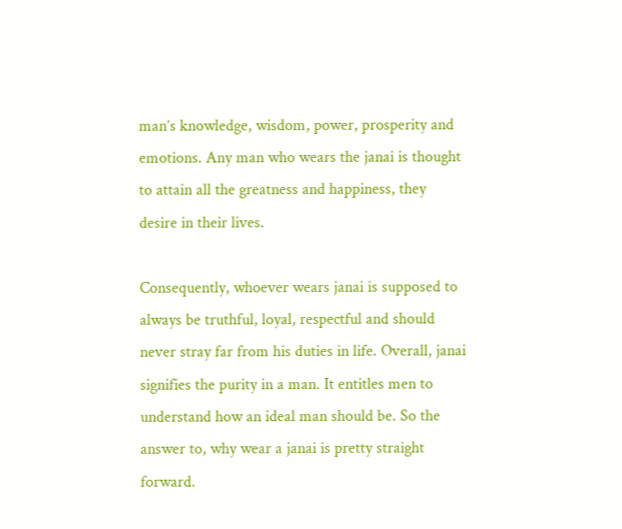man’s knowledge, wisdom, power, prosperity and emotions. Any man who wears the janai is thought to attain all the greatness and happiness, they desire in their lives.

Consequently, whoever wears janai is supposed to always be truthful, loyal, respectful and should never stray far from his duties in life. Overall, janai signifies the purity in a man. It entitles men to understand how an ideal man should be. So the answer to, why wear a janai is pretty straight forward.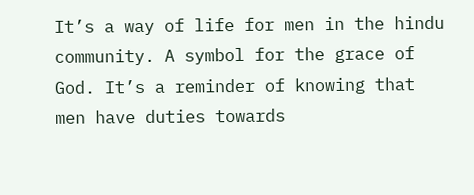It’s a way of life for men in the hindu community. A symbol for the grace of God. It’s a reminder of knowing that men have duties towards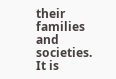their families and societies. It is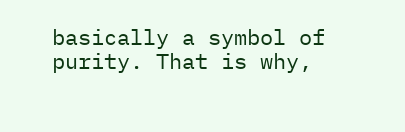basically a symbol of purity. That is why,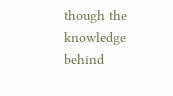though the knowledge behind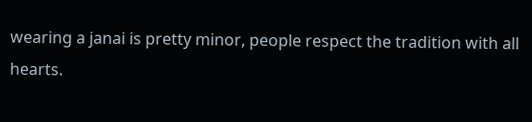wearing a janai is pretty minor, people respect the tradition with all hearts.